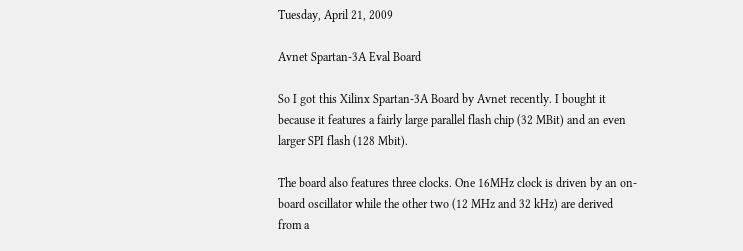Tuesday, April 21, 2009

Avnet Spartan-3A Eval Board

So I got this Xilinx Spartan-3A Board by Avnet recently. I bought it because it features a fairly large parallel flash chip (32 MBit) and an even larger SPI flash (128 Mbit).

The board also features three clocks. One 16MHz clock is driven by an on-board oscillator while the other two (12 MHz and 32 kHz) are derived from a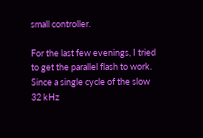small controller.

For the last few evenings, I tried to get the parallel flash to work. Since a single cycle of the slow 32 kHz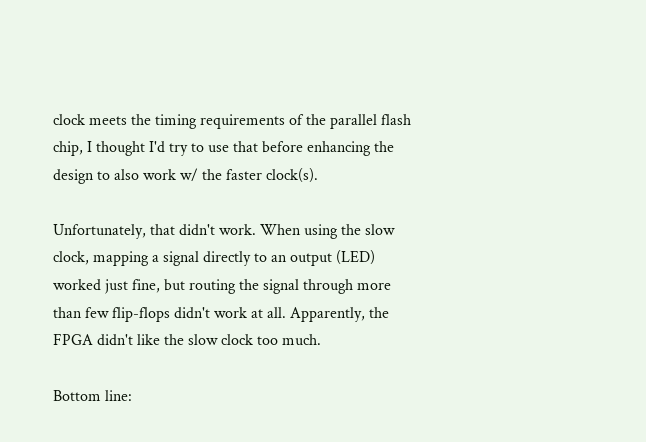clock meets the timing requirements of the parallel flash chip, I thought I'd try to use that before enhancing the design to also work w/ the faster clock(s).

Unfortunately, that didn't work. When using the slow clock, mapping a signal directly to an output (LED) worked just fine, but routing the signal through more than few flip-flops didn't work at all. Apparently, the FPGA didn't like the slow clock too much.

Bottom line: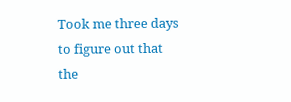Took me three days to figure out that the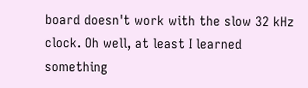board doesn't work with the slow 32 kHz clock. Oh well, at least I learned something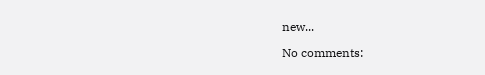new...

No comments: